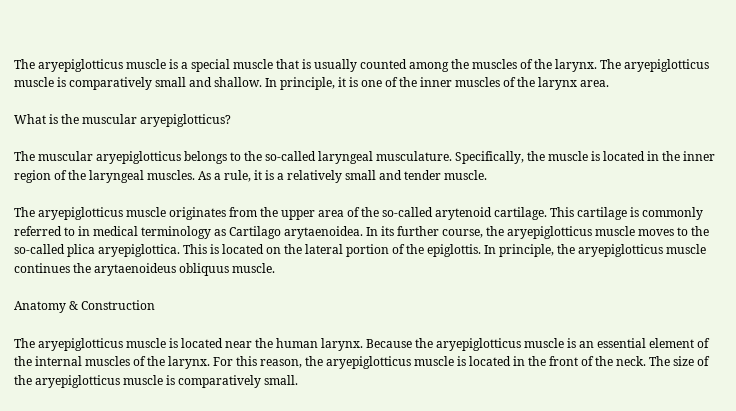The aryepiglotticus muscle is a special muscle that is usually counted among the muscles of the larynx. The aryepiglotticus muscle is comparatively small and shallow. In principle, it is one of the inner muscles of the larynx area.

What is the muscular aryepiglotticus?

The muscular aryepiglotticus belongs to the so-called laryngeal musculature. Specifically, the muscle is located in the inner region of the laryngeal muscles. As a rule, it is a relatively small and tender muscle.

The aryepiglotticus muscle originates from the upper area of the so-called arytenoid cartilage. This cartilage is commonly referred to in medical terminology as Cartilago arytaenoidea. In its further course, the aryepiglotticus muscle moves to the so-called plica aryepiglottica. This is located on the lateral portion of the epiglottis. In principle, the aryepiglotticus muscle continues the arytaenoideus obliquus muscle.

Anatomy & Construction

The aryepiglotticus muscle is located near the human larynx. Because the aryepiglotticus muscle is an essential element of the internal muscles of the larynx. For this reason, the aryepiglotticus muscle is located in the front of the neck. The size of the aryepiglotticus muscle is comparatively small.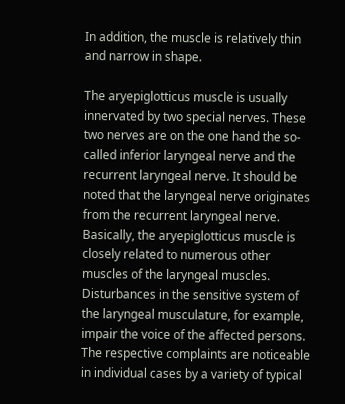In addition, the muscle is relatively thin and narrow in shape.

The aryepiglotticus muscle is usually innervated by two special nerves. These two nerves are on the one hand the so-called inferior laryngeal nerve and the recurrent laryngeal nerve. It should be noted that the laryngeal nerve originates from the recurrent laryngeal nerve. Basically, the aryepiglotticus muscle is closely related to numerous other muscles of the laryngeal muscles. Disturbances in the sensitive system of the laryngeal musculature, for example, impair the voice of the affected persons. The respective complaints are noticeable in individual cases by a variety of typical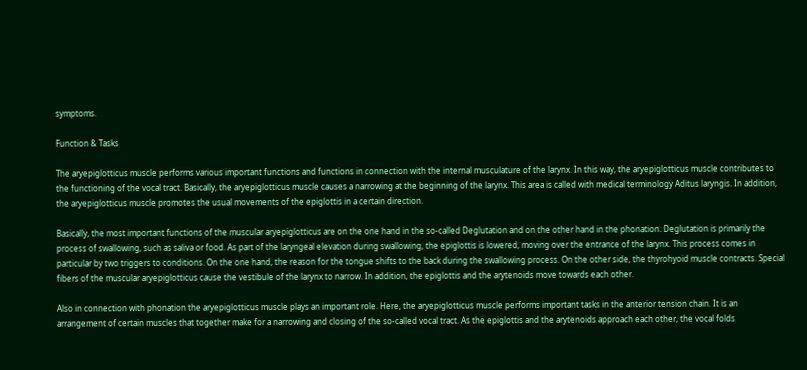symptoms.

Function & Tasks

The aryepiglotticus muscle performs various important functions and functions in connection with the internal musculature of the larynx. In this way, the aryepiglotticus muscle contributes to the functioning of the vocal tract. Basically, the aryepiglotticus muscle causes a narrowing at the beginning of the larynx. This area is called with medical terminology Aditus laryngis. In addition, the aryepiglotticus muscle promotes the usual movements of the epiglottis in a certain direction.

Basically, the most important functions of the muscular aryepiglotticus are on the one hand in the so-called Deglutation and on the other hand in the phonation. Deglutation is primarily the process of swallowing, such as saliva or food. As part of the laryngeal elevation during swallowing, the epiglottis is lowered, moving over the entrance of the larynx. This process comes in particular by two triggers to conditions. On the one hand, the reason for the tongue shifts to the back during the swallowing process. On the other side, the thyrohyoid muscle contracts. Special fibers of the muscular aryepiglotticus cause the vestibule of the larynx to narrow. In addition, the epiglottis and the arytenoids move towards each other.

Also in connection with phonation the aryepiglotticus muscle plays an important role. Here, the aryepiglotticus muscle performs important tasks in the anterior tension chain. It is an arrangement of certain muscles that together make for a narrowing and closing of the so-called vocal tract. As the epiglottis and the arytenoids approach each other, the vocal folds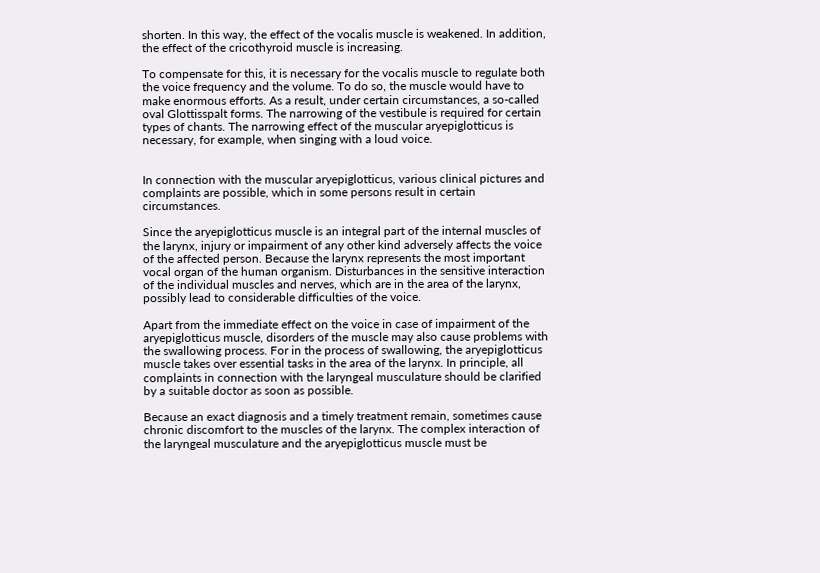shorten. In this way, the effect of the vocalis muscle is weakened. In addition, the effect of the cricothyroid muscle is increasing.

To compensate for this, it is necessary for the vocalis muscle to regulate both the voice frequency and the volume. To do so, the muscle would have to make enormous efforts. As a result, under certain circumstances, a so-called oval Glottisspalt forms. The narrowing of the vestibule is required for certain types of chants. The narrowing effect of the muscular aryepiglotticus is necessary, for example, when singing with a loud voice.


In connection with the muscular aryepiglotticus, various clinical pictures and complaints are possible, which in some persons result in certain circumstances.

Since the aryepiglotticus muscle is an integral part of the internal muscles of the larynx, injury or impairment of any other kind adversely affects the voice of the affected person. Because the larynx represents the most important vocal organ of the human organism. Disturbances in the sensitive interaction of the individual muscles and nerves, which are in the area of the larynx, possibly lead to considerable difficulties of the voice.

Apart from the immediate effect on the voice in case of impairment of the aryepiglotticus muscle, disorders of the muscle may also cause problems with the swallowing process. For in the process of swallowing, the aryepiglotticus muscle takes over essential tasks in the area of the larynx. In principle, all complaints in connection with the laryngeal musculature should be clarified by a suitable doctor as soon as possible.

Because an exact diagnosis and a timely treatment remain, sometimes cause chronic discomfort to the muscles of the larynx. The complex interaction of the laryngeal musculature and the aryepiglotticus muscle must be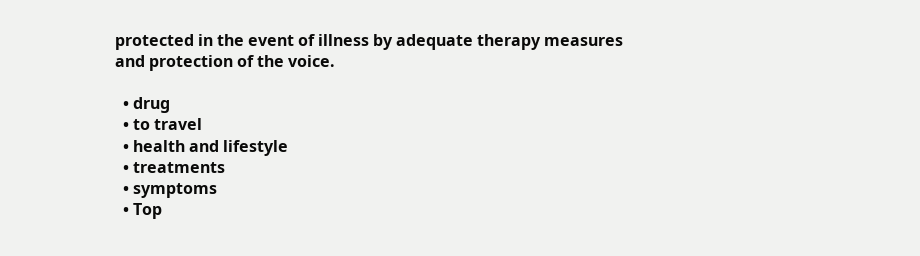protected in the event of illness by adequate therapy measures and protection of the voice.

  • drug
  • to travel
  • health and lifestyle
  • treatments
  • symptoms
  • Top